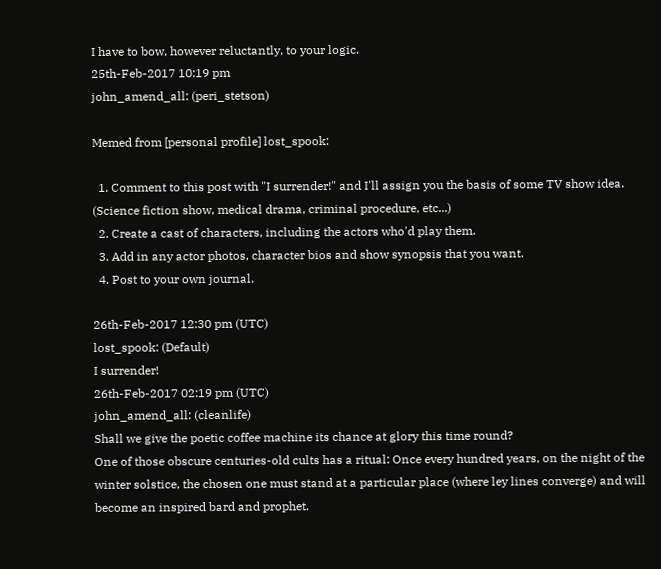I have to bow, however reluctantly, to your logic.
25th-Feb-2017 10:19 pm
john_amend_all: (peri_stetson)

Memed from [personal profile] lost_spook:

  1. Comment to this post with "I surrender!" and I'll assign you the basis of some TV show idea. (Science fiction show, medical drama, criminal procedure, etc...)
  2. Create a cast of characters, including the actors who'd play them.
  3. Add in any actor photos, character bios and show synopsis that you want.
  4. Post to your own journal.

26th-Feb-2017 12:30 pm (UTC)
lost_spook: (Default)
I surrender!
26th-Feb-2017 02:19 pm (UTC)
john_amend_all: (cleanlife)
Shall we give the poetic coffee machine its chance at glory this time round?
One of those obscure centuries-old cults has a ritual: Once every hundred years, on the night of the winter solstice, the chosen one must stand at a particular place (where ley lines converge) and will become an inspired bard and prophet.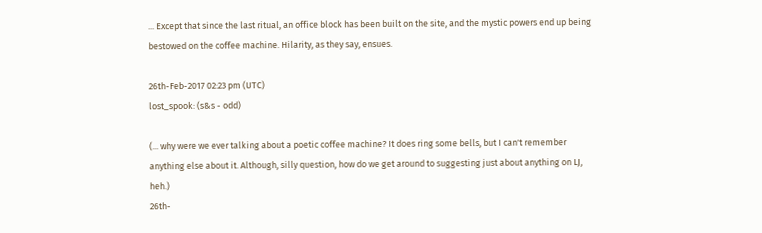... Except that since the last ritual, an office block has been built on the site, and the mystic powers end up being bestowed on the coffee machine. Hilarity, as they say, ensues.

26th-Feb-2017 02:23 pm (UTC)
lost_spook: (s&s - odd)

(... why were we ever talking about a poetic coffee machine? It does ring some bells, but I can't remember anything else about it. Although, silly question, how do we get around to suggesting just about anything on LJ, heh.)
26th-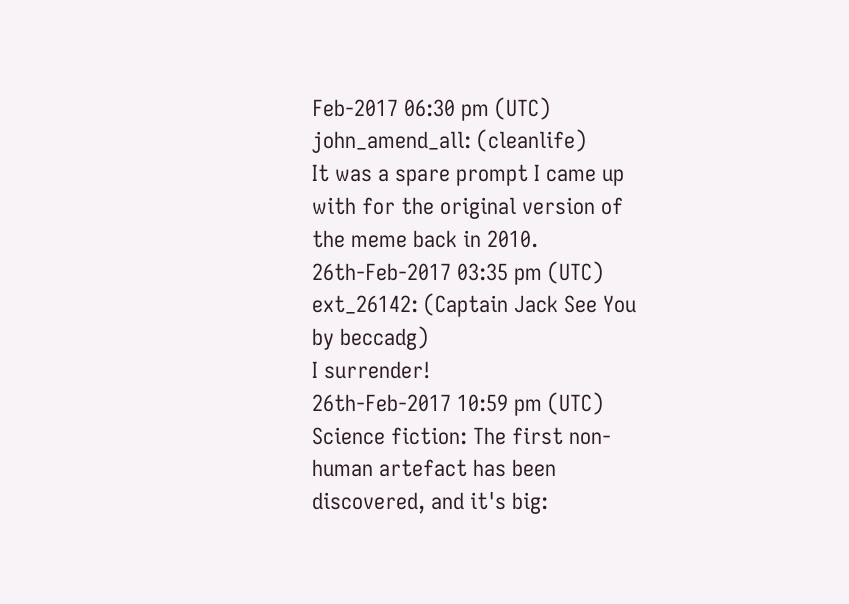Feb-2017 06:30 pm (UTC)
john_amend_all: (cleanlife)
It was a spare prompt I came up with for the original version of the meme back in 2010.
26th-Feb-2017 03:35 pm (UTC)
ext_26142: (Captain Jack See You by beccadg)
I surrender!
26th-Feb-2017 10:59 pm (UTC)
Science fiction: The first non-human artefact has been discovered, and it's big: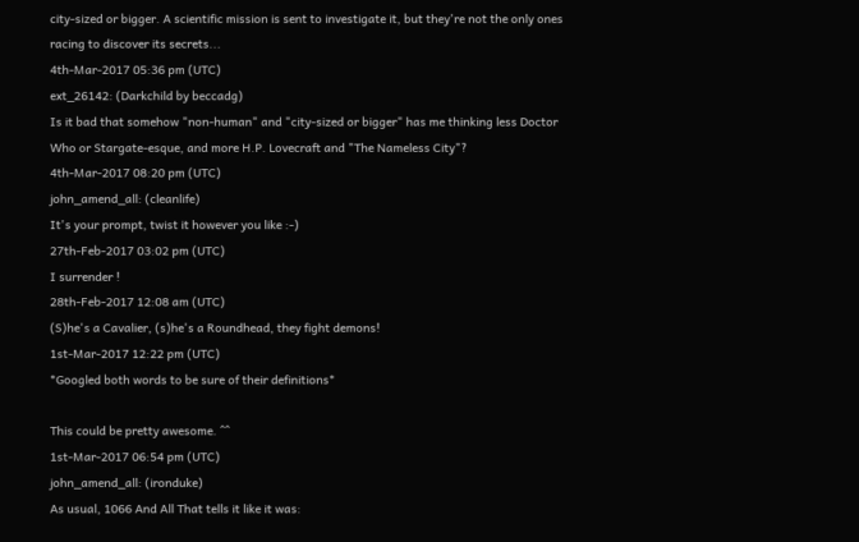city-sized or bigger. A scientific mission is sent to investigate it, but they're not the only ones racing to discover its secrets...
4th-Mar-2017 05:36 pm (UTC)
ext_26142: (Darkchild by beccadg)
Is it bad that somehow "non-human" and "city-sized or bigger" has me thinking less Doctor Who or Stargate-esque, and more H.P. Lovecraft and "The Nameless City"?
4th-Mar-2017 08:20 pm (UTC)
john_amend_all: (cleanlife)
It's your prompt, twist it however you like :-)
27th-Feb-2017 03:02 pm (UTC)
I surrender !
28th-Feb-2017 12:08 am (UTC)
(S)he's a Cavalier, (s)he's a Roundhead, they fight demons!
1st-Mar-2017 12:22 pm (UTC)
*Googled both words to be sure of their definitions*

This could be pretty awesome. ^^
1st-Mar-2017 06:54 pm (UTC)
john_amend_all: (ironduke)
As usual, 1066 And All That tells it like it was: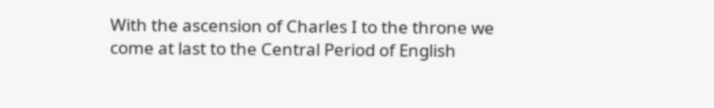With the ascension of Charles I to the throne we come at last to the Central Period of English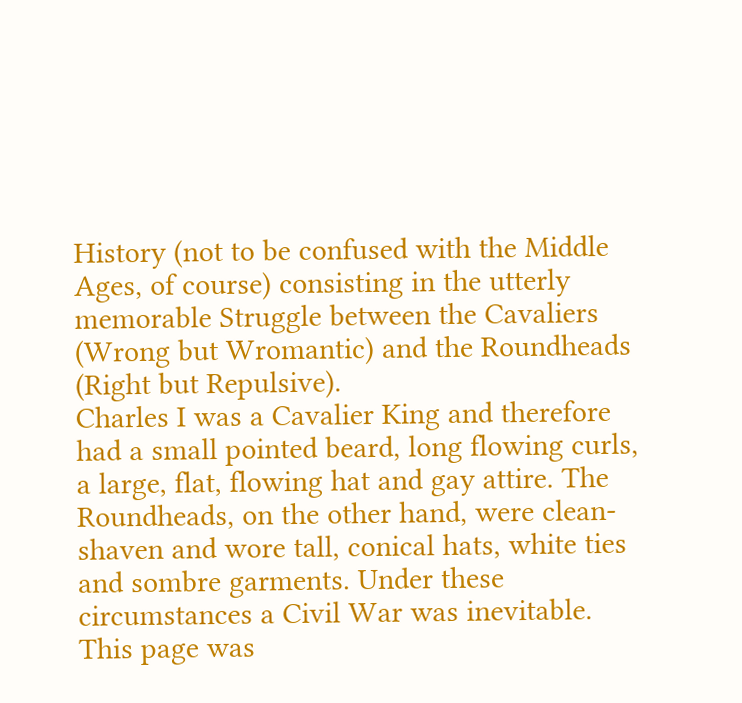History (not to be confused with the Middle Ages, of course) consisting in the utterly memorable Struggle between the Cavaliers (Wrong but Wromantic) and the Roundheads (Right but Repulsive).
Charles I was a Cavalier King and therefore had a small pointed beard, long flowing curls, a large, flat, flowing hat and gay attire. The Roundheads, on the other hand, were clean-shaven and wore tall, conical hats, white ties and sombre garments. Under these circumstances a Civil War was inevitable.
This page was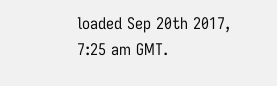loaded Sep 20th 2017, 7:25 am GMT.